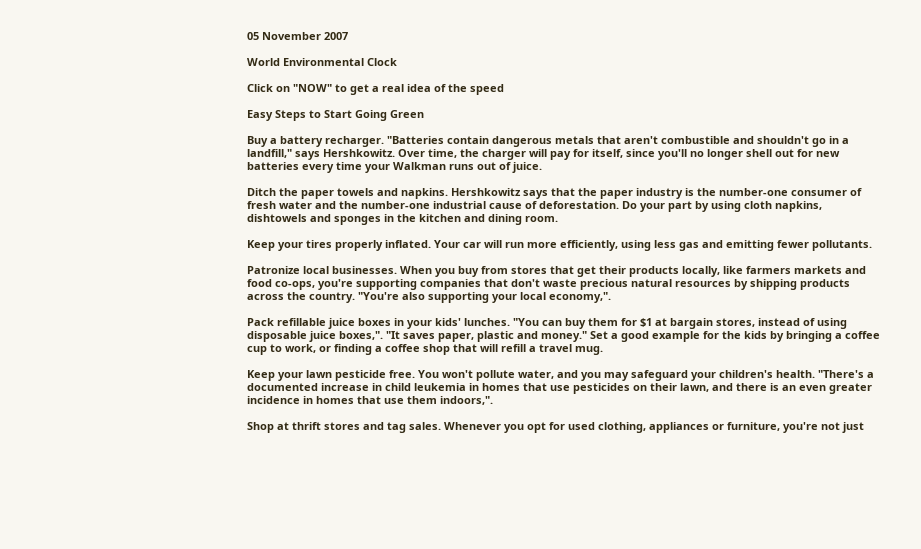05 November 2007

World Environmental Clock

Click on "NOW" to get a real idea of the speed

Easy Steps to Start Going Green

Buy a battery recharger. "Batteries contain dangerous metals that aren't combustible and shouldn't go in a landfill," says Hershkowitz. Over time, the charger will pay for itself, since you'll no longer shell out for new batteries every time your Walkman runs out of juice.

Ditch the paper towels and napkins. Hershkowitz says that the paper industry is the number-one consumer of fresh water and the number-one industrial cause of deforestation. Do your part by using cloth napkins, dishtowels and sponges in the kitchen and dining room.

Keep your tires properly inflated. Your car will run more efficiently, using less gas and emitting fewer pollutants.

Patronize local businesses. When you buy from stores that get their products locally, like farmers markets and food co-ops, you're supporting companies that don't waste precious natural resources by shipping products across the country. "You're also supporting your local economy,".

Pack refillable juice boxes in your kids' lunches. "You can buy them for $1 at bargain stores, instead of using disposable juice boxes,". "It saves paper, plastic and money." Set a good example for the kids by bringing a coffee cup to work, or finding a coffee shop that will refill a travel mug.

Keep your lawn pesticide free. You won't pollute water, and you may safeguard your children's health. "There's a documented increase in child leukemia in homes that use pesticides on their lawn, and there is an even greater incidence in homes that use them indoors,".

Shop at thrift stores and tag sales. Whenever you opt for used clothing, appliances or furniture, you're not just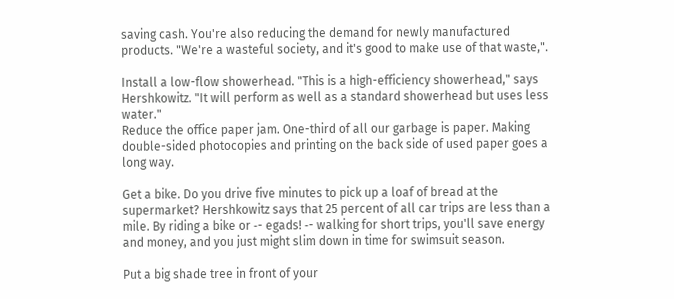saving cash. You're also reducing the demand for newly manufactured products. "We're a wasteful society, and it's good to make use of that waste,".

Install a low-flow showerhead. "This is a high-efficiency showerhead," says Hershkowitz. "It will perform as well as a standard showerhead but uses less water."
Reduce the office paper jam. One-third of all our garbage is paper. Making double-sided photocopies and printing on the back side of used paper goes a long way.

Get a bike. Do you drive five minutes to pick up a loaf of bread at the supermarket? Hershkowitz says that 25 percent of all car trips are less than a mile. By riding a bike or ‑- egads! ‑- walking for short trips, you'll save energy and money, and you just might slim down in time for swimsuit season.

Put a big shade tree in front of your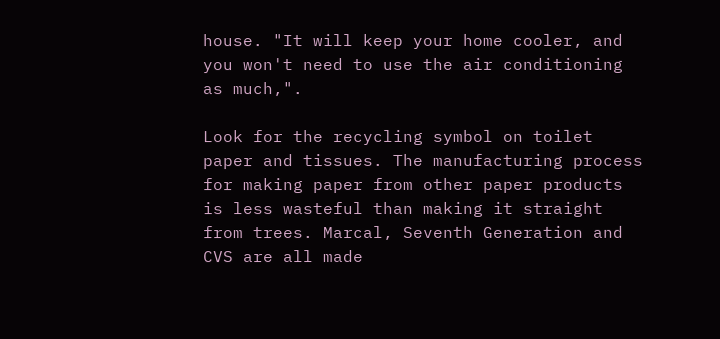house. "It will keep your home cooler, and you won't need to use the air conditioning as much,".

Look for the recycling symbol on toilet paper and tissues. The manufacturing process for making paper from other paper products is less wasteful than making it straight from trees. Marcal, Seventh Generation and CVS are all made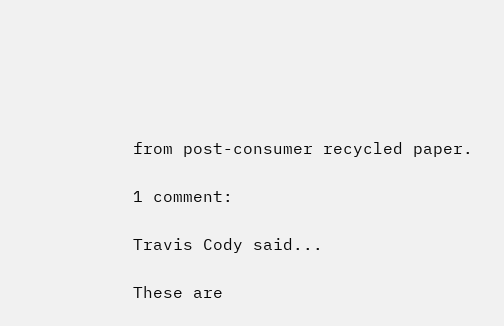from post-consumer recycled paper.

1 comment:

Travis Cody said...

These are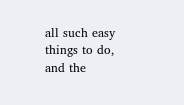all such easy things to do, and the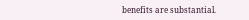benefits are substantial.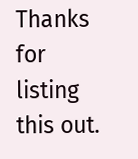Thanks for listing this out.